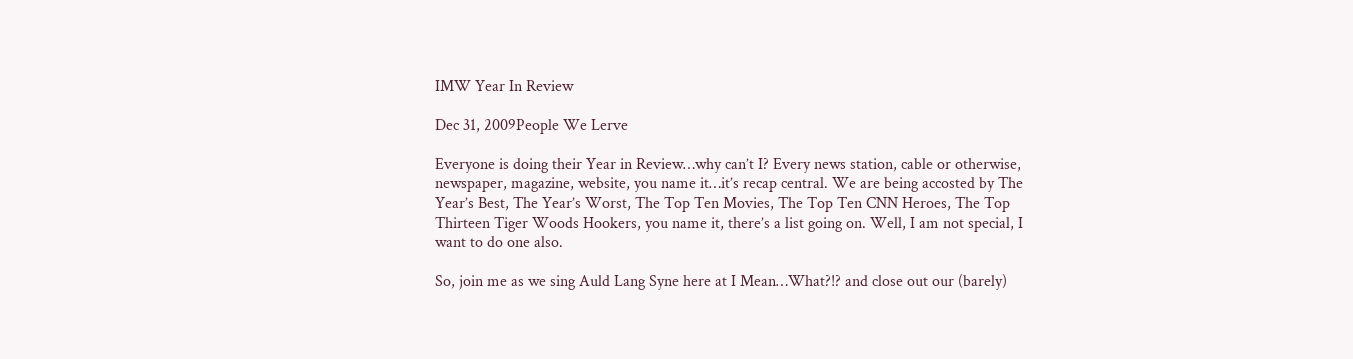IMW Year In Review

Dec 31, 2009People We Lerve

Everyone is doing their Year in Review…why can’t I? Every news station, cable or otherwise, newspaper, magazine, website, you name it…it’s recap central. We are being accosted by The Year’s Best, The Year’s Worst, The Top Ten Movies, The Top Ten CNN Heroes, The Top Thirteen Tiger Woods Hookers, you name it, there’s a list going on. Well, I am not special, I want to do one also.

So, join me as we sing Auld Lang Syne here at I Mean…What?!? and close out our (barely)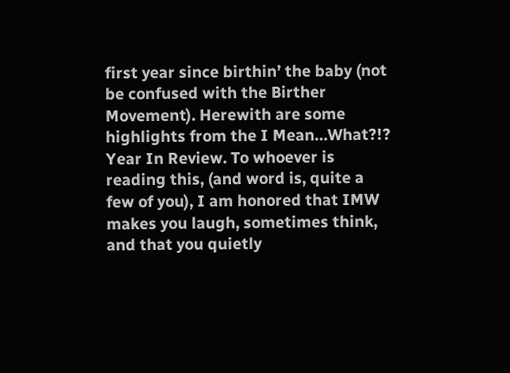first year since birthin’ the baby (not be confused with the Birther Movement). Herewith are some highlights from the I Mean…What?!? Year In Review. To whoever is reading this, (and word is, quite a few of you), I am honored that IMW makes you laugh, sometimes think, and that you quietly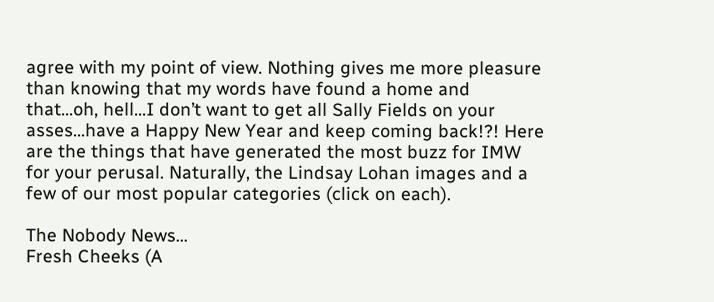agree with my point of view. Nothing gives me more pleasure than knowing that my words have found a home and that…oh, hell…I don’t want to get all Sally Fields on your asses…have a Happy New Year and keep coming back!?! Here are the things that have generated the most buzz for IMW for your perusal. Naturally, the Lindsay Lohan images and a few of our most popular categories (click on each).

The Nobody News…
Fresh Cheeks (A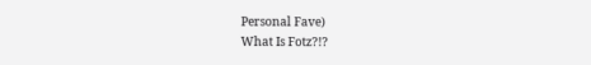Personal Fave)
What Is Fotz?!?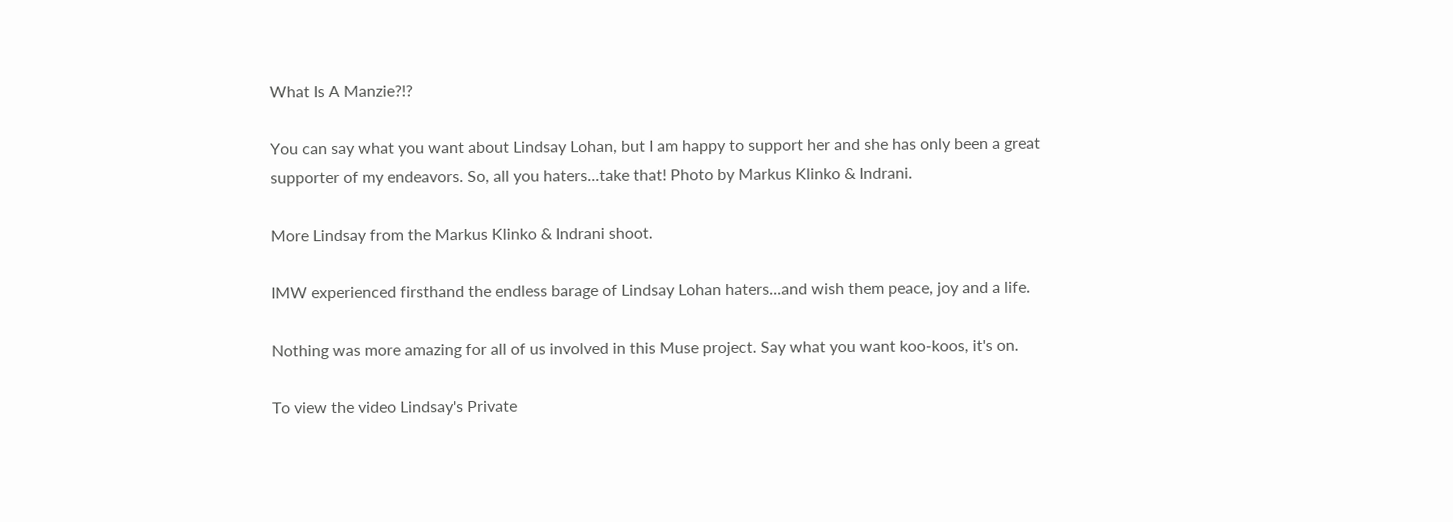What Is A Manzie?!?

You can say what you want about Lindsay Lohan, but I am happy to support her and she has only been a great supporter of my endeavors. So, all you haters...take that! Photo by Markus Klinko & Indrani.

More Lindsay from the Markus Klinko & Indrani shoot.

IMW experienced firsthand the endless barage of Lindsay Lohan haters...and wish them peace, joy and a life.

Nothing was more amazing for all of us involved in this Muse project. Say what you want koo-koos, it's on.

To view the video Lindsay's Private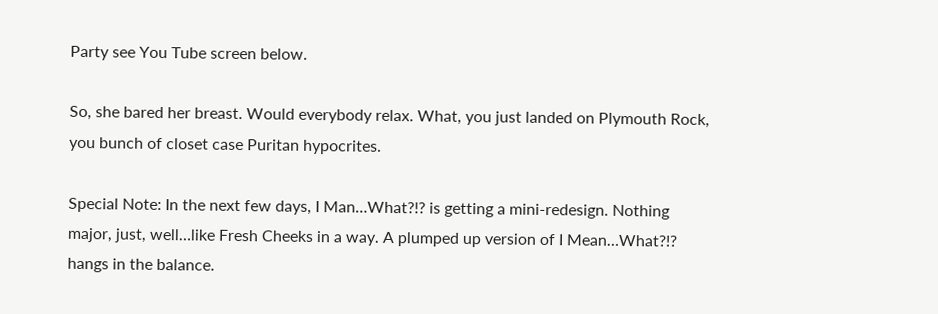Party see You Tube screen below.

So, she bared her breast. Would everybody relax. What, you just landed on Plymouth Rock, you bunch of closet case Puritan hypocrites.

Special Note: In the next few days, I Man…What?!? is getting a mini-redesign. Nothing major, just, well…like Fresh Cheeks in a way. A plumped up version of I Mean…What?!? hangs in the balance.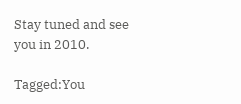Stay tuned and see you in 2010.

Tagged:You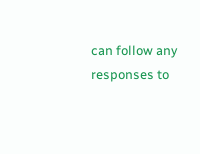can follow any responses to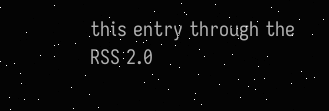this entry through the RSS 2.0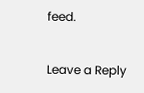feed.

Leave a Reply